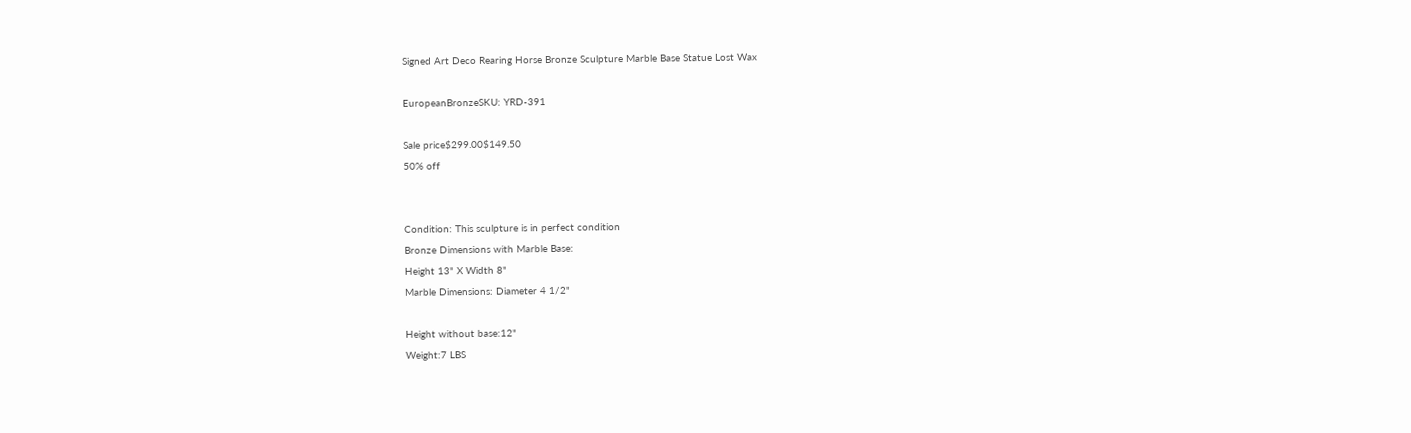Signed Art Deco Rearing Horse Bronze Sculpture Marble Base Statue Lost Wax

EuropeanBronzeSKU: YRD-391

Sale price$299.00$149.50
50% off


Condition: This sculpture is in perfect condition
Bronze Dimensions with Marble Base:
Height 13" X Width 8"
Marble Dimensions: Diameter 4 1/2"

Height without base:12"
Weight:7 LBS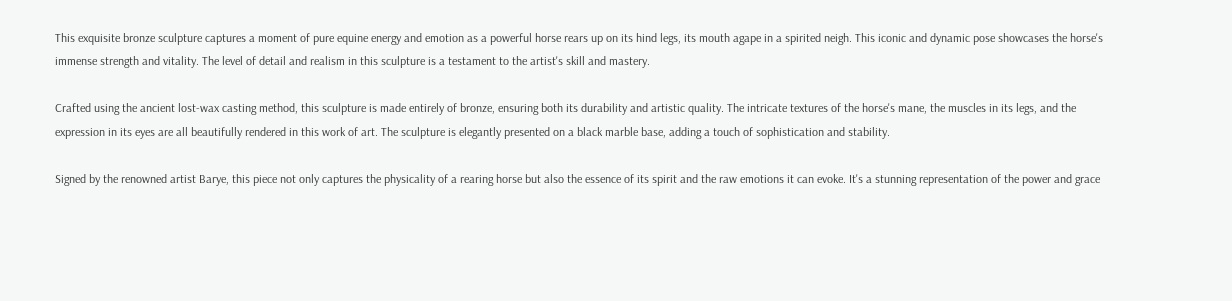This exquisite bronze sculpture captures a moment of pure equine energy and emotion as a powerful horse rears up on its hind legs, its mouth agape in a spirited neigh. This iconic and dynamic pose showcases the horse's immense strength and vitality. The level of detail and realism in this sculpture is a testament to the artist's skill and mastery.

Crafted using the ancient lost-wax casting method, this sculpture is made entirely of bronze, ensuring both its durability and artistic quality. The intricate textures of the horse's mane, the muscles in its legs, and the expression in its eyes are all beautifully rendered in this work of art. The sculpture is elegantly presented on a black marble base, adding a touch of sophistication and stability.

Signed by the renowned artist Barye, this piece not only captures the physicality of a rearing horse but also the essence of its spirit and the raw emotions it can evoke. It's a stunning representation of the power and grace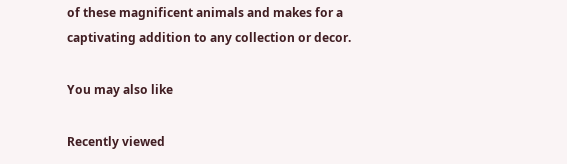of these magnificent animals and makes for a captivating addition to any collection or decor.

You may also like

Recently viewed